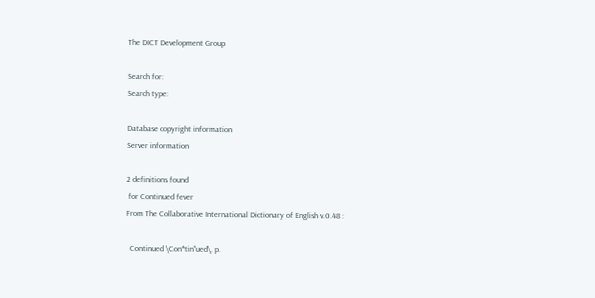The DICT Development Group

Search for:
Search type:

Database copyright information
Server information

2 definitions found
 for Continued fever
From The Collaborative International Dictionary of English v.0.48 :

  Continued \Con*tin"ued\, p.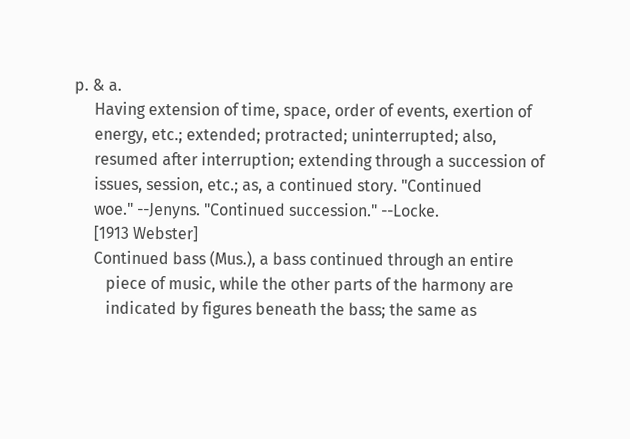p. & a.
     Having extension of time, space, order of events, exertion of
     energy, etc.; extended; protracted; uninterrupted; also,
     resumed after interruption; extending through a succession of
     issues, session, etc.; as, a continued story. "Continued
     woe." --Jenyns. "Continued succession." --Locke.
     [1913 Webster]
     Continued bass (Mus.), a bass continued through an entire
        piece of music, while the other parts of the harmony are
        indicated by figures beneath the bass; the same as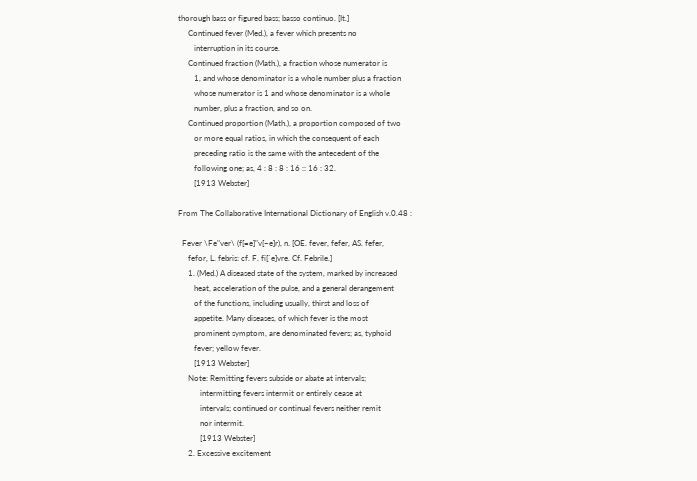thorough bass or figured bass; basso continuo. [It.]
     Continued fever (Med.), a fever which presents no
        interruption in its course.
     Continued fraction (Math.), a fraction whose numerator is
        1, and whose denominator is a whole number plus a fraction
        whose numerator is 1 and whose denominator is a whole
        number, plus a fraction, and so on.
     Continued proportion (Math.), a proportion composed of two
        or more equal ratios, in which the consequent of each
        preceding ratio is the same with the antecedent of the
        following one; as, 4 : 8 : 8 : 16 :: 16 : 32.
        [1913 Webster]

From The Collaborative International Dictionary of English v.0.48 :

  Fever \Fe"ver\ (f[=e]"v[~e]r), n. [OE. fever, fefer, AS. fefer,
     fefor, L. febris: cf. F. fi[`e]vre. Cf. Febrile.]
     1. (Med.) A diseased state of the system, marked by increased
        heat, acceleration of the pulse, and a general derangement
        of the functions, including usually, thirst and loss of
        appetite. Many diseases, of which fever is the most
        prominent symptom, are denominated fevers; as, typhoid
        fever; yellow fever.
        [1913 Webster]
     Note: Remitting fevers subside or abate at intervals;
           intermitting fevers intermit or entirely cease at
           intervals; continued or continual fevers neither remit
           nor intermit.
           [1913 Webster]
     2. Excessive excitement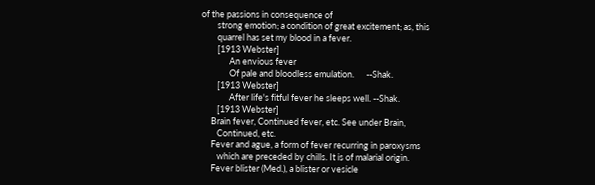of the passions in consequence of
        strong emotion; a condition of great excitement; as, this
        quarrel has set my blood in a fever.
        [1913 Webster]
              An envious fever
              Of pale and bloodless emulation.      --Shak.
        [1913 Webster]
              After life's fitful fever he sleeps well. --Shak.
        [1913 Webster]
     Brain fever, Continued fever, etc. See under Brain,
        Continued, etc.
     Fever and ague, a form of fever recurring in paroxysms
        which are preceded by chills. It is of malarial origin.
     Fever blister (Med.), a blister or vesicle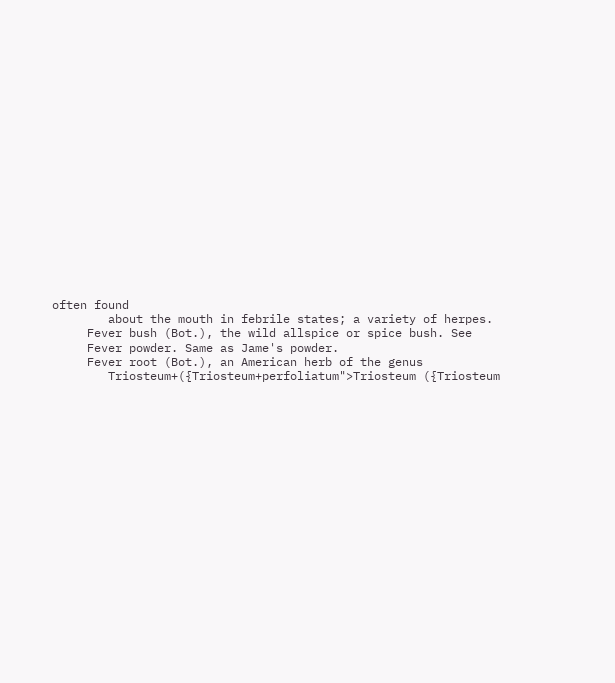often found
        about the mouth in febrile states; a variety of herpes.
     Fever bush (Bot.), the wild allspice or spice bush. See
     Fever powder. Same as Jame's powder.
     Fever root (Bot.), an American herb of the genus
        Triosteum+({Triosteum+perfoliatum">Triosteum ({Triosteum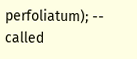perfoliatum); -- called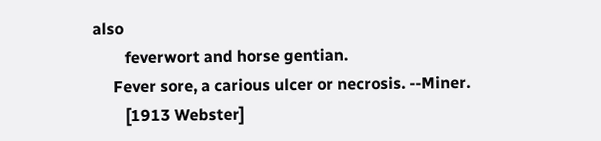also
        feverwort and horse gentian.
     Fever sore, a carious ulcer or necrosis. --Miner.
        [1913 Webster]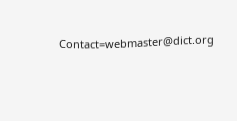Contact=webmaster@dict.org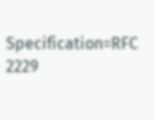Specification=RFC 2229